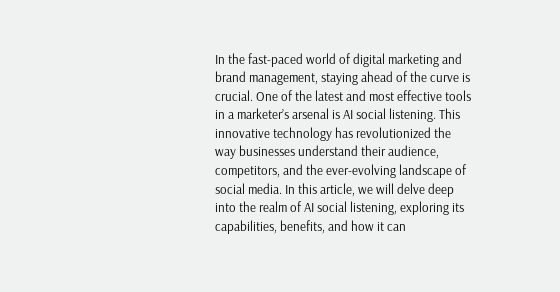In the fast-paced world of digital marketing and brand management, staying ahead of the curve is crucial. One of the latest and most effective tools in a marketer’s arsenal is AI social listening. This innovative technology has revolutionized the way businesses understand their audience, competitors, and the ever-evolving landscape of social media. In this article, we will delve deep into the realm of AI social listening, exploring its capabilities, benefits, and how it can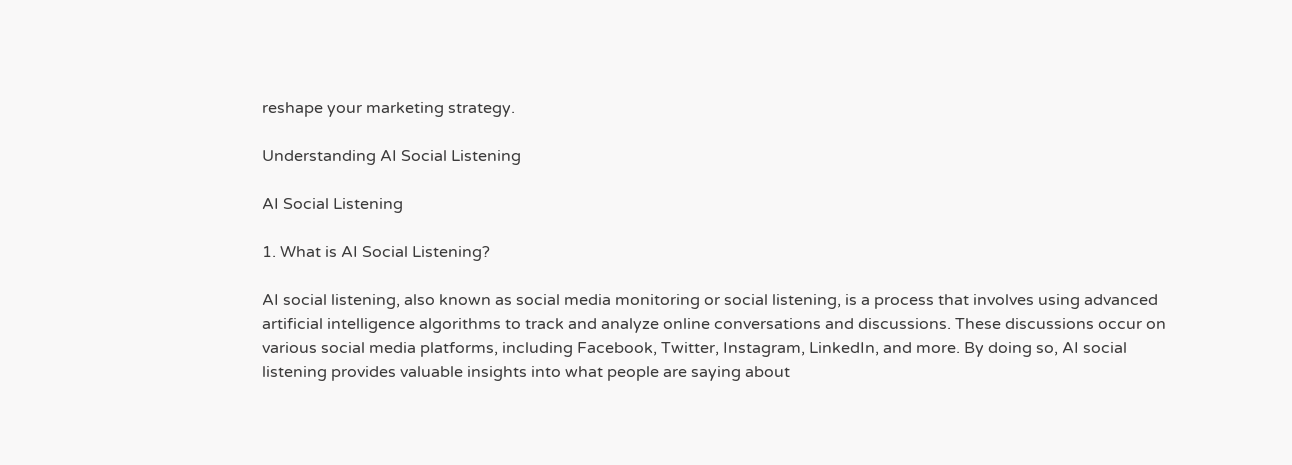reshape your marketing strategy.

Understanding AI Social Listening

AI Social Listening

1. What is AI Social Listening?

AI social listening, also known as social media monitoring or social listening, is a process that involves using advanced artificial intelligence algorithms to track and analyze online conversations and discussions. These discussions occur on various social media platforms, including Facebook, Twitter, Instagram, LinkedIn, and more. By doing so, AI social listening provides valuable insights into what people are saying about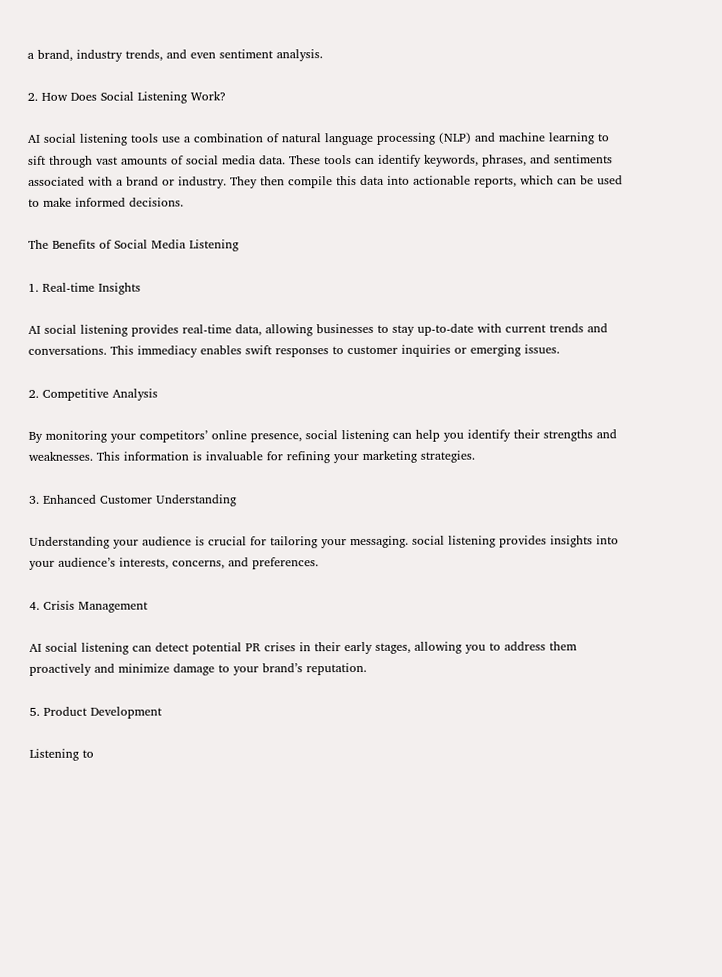a brand, industry trends, and even sentiment analysis.

2. How Does Social Listening Work?

AI social listening tools use a combination of natural language processing (NLP) and machine learning to sift through vast amounts of social media data. These tools can identify keywords, phrases, and sentiments associated with a brand or industry. They then compile this data into actionable reports, which can be used to make informed decisions.

The Benefits of Social Media Listening

1. Real-time Insights

AI social listening provides real-time data, allowing businesses to stay up-to-date with current trends and conversations. This immediacy enables swift responses to customer inquiries or emerging issues.

2. Competitive Analysis

By monitoring your competitors’ online presence, social listening can help you identify their strengths and weaknesses. This information is invaluable for refining your marketing strategies.

3. Enhanced Customer Understanding

Understanding your audience is crucial for tailoring your messaging. social listening provides insights into your audience’s interests, concerns, and preferences.

4. Crisis Management

AI social listening can detect potential PR crises in their early stages, allowing you to address them proactively and minimize damage to your brand’s reputation.

5. Product Development

Listening to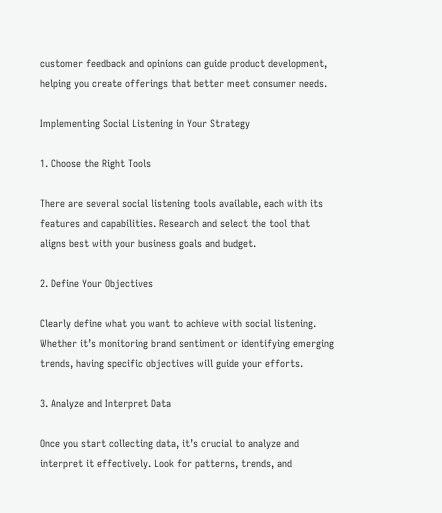customer feedback and opinions can guide product development, helping you create offerings that better meet consumer needs.

Implementing Social Listening in Your Strategy

1. Choose the Right Tools

There are several social listening tools available, each with its features and capabilities. Research and select the tool that aligns best with your business goals and budget.

2. Define Your Objectives

Clearly define what you want to achieve with social listening. Whether it’s monitoring brand sentiment or identifying emerging trends, having specific objectives will guide your efforts.

3. Analyze and Interpret Data

Once you start collecting data, it’s crucial to analyze and interpret it effectively. Look for patterns, trends, and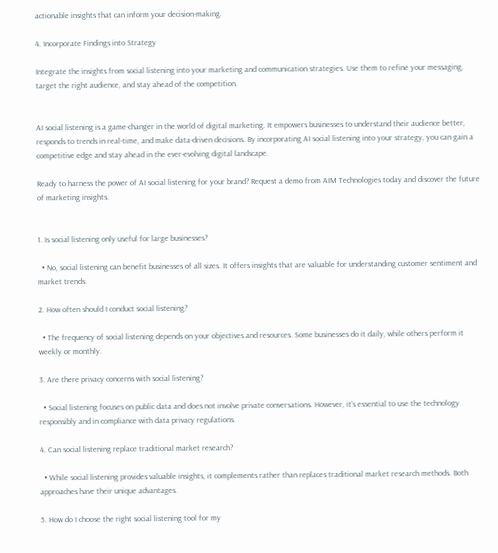actionable insights that can inform your decision-making.

4. Incorporate Findings into Strategy

Integrate the insights from social listening into your marketing and communication strategies. Use them to refine your messaging, target the right audience, and stay ahead of the competition.


AI social listening is a game-changer in the world of digital marketing. It empowers businesses to understand their audience better, responds to trends in real-time, and make data-driven decisions. By incorporating AI social listening into your strategy, you can gain a competitive edge and stay ahead in the ever-evolving digital landscape.

Ready to harness the power of AI social listening for your brand? Request a demo from AIM Technologies today and discover the future of marketing insights.


1. Is social listening only useful for large businesses?

  • No, social listening can benefit businesses of all sizes. It offers insights that are valuable for understanding customer sentiment and market trends.

2. How often should I conduct social listening?

  • The frequency of social listening depends on your objectives and resources. Some businesses do it daily, while others perform it weekly or monthly.

3. Are there privacy concerns with social listening?

  • Social listening focuses on public data and does not involve private conversations. However, it’s essential to use the technology responsibly and in compliance with data privacy regulations.

4. Can social listening replace traditional market research?

  • While social listening provides valuable insights, it complements rather than replaces traditional market research methods. Both approaches have their unique advantages.

5. How do I choose the right social listening tool for my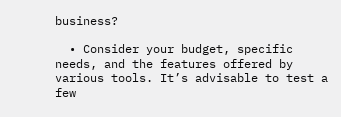business?

  • Consider your budget, specific needs, and the features offered by various tools. It’s advisable to test a few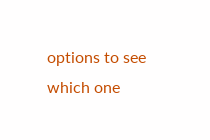options to see which one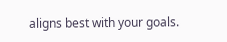aligns best with your goals.